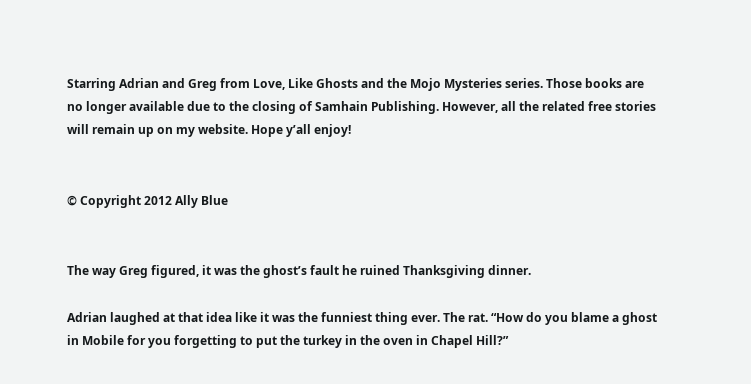Starring Adrian and Greg from Love, Like Ghosts and the Mojo Mysteries series. Those books are no longer available due to the closing of Samhain Publishing. However, all the related free stories will remain up on my website. Hope y’all enjoy!


© Copyright 2012 Ally Blue


The way Greg figured, it was the ghost’s fault he ruined Thanksgiving dinner.

Adrian laughed at that idea like it was the funniest thing ever. The rat. “How do you blame a ghost in Mobile for you forgetting to put the turkey in the oven in Chapel Hill?”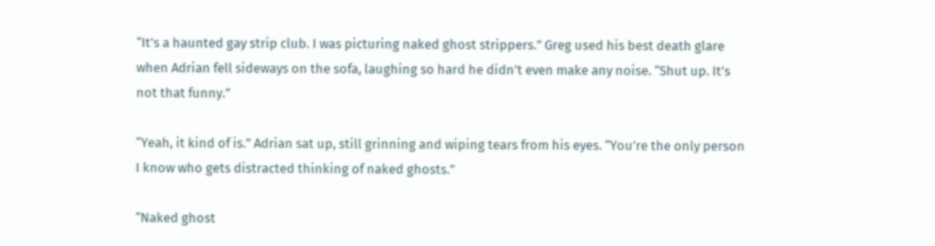“It’s a haunted gay strip club. I was picturing naked ghost strippers.” Greg used his best death glare when Adrian fell sideways on the sofa, laughing so hard he didn’t even make any noise. “Shut up. It’s not that funny.”

“Yeah, it kind of is.” Adrian sat up, still grinning and wiping tears from his eyes. “You’re the only person I know who gets distracted thinking of naked ghosts.”

“Naked ghost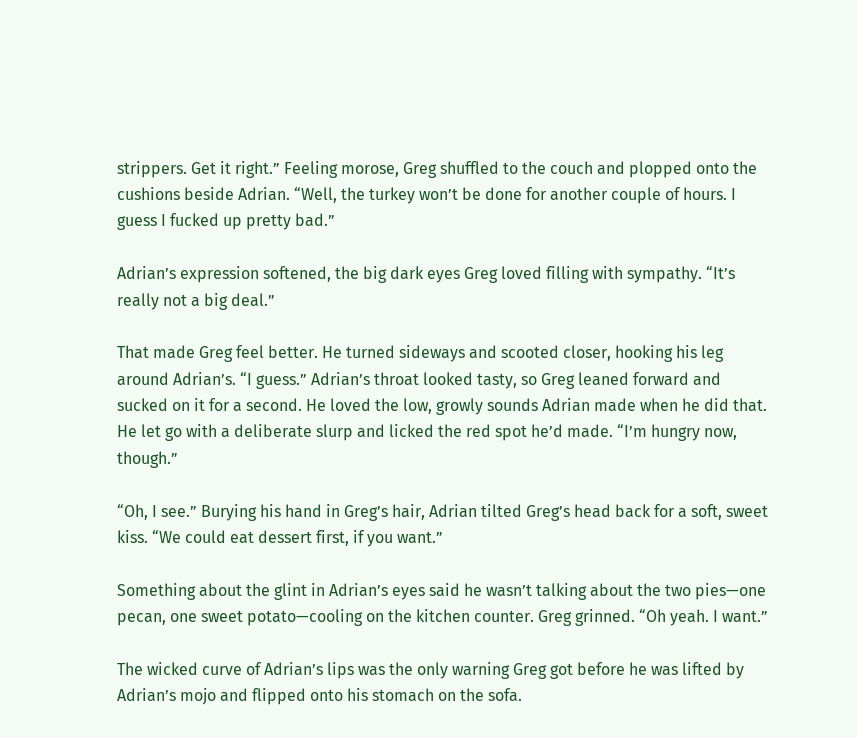strippers. Get it right.” Feeling morose, Greg shuffled to the couch and plopped onto the cushions beside Adrian. “Well, the turkey won’t be done for another couple of hours. I guess I fucked up pretty bad.”

Adrian’s expression softened, the big dark eyes Greg loved filling with sympathy. “It’s really not a big deal.”

That made Greg feel better. He turned sideways and scooted closer, hooking his leg around Adrian’s. “I guess.” Adrian’s throat looked tasty, so Greg leaned forward and sucked on it for a second. He loved the low, growly sounds Adrian made when he did that. He let go with a deliberate slurp and licked the red spot he’d made. “I’m hungry now, though.”

“Oh, I see.” Burying his hand in Greg’s hair, Adrian tilted Greg’s head back for a soft, sweet kiss. “We could eat dessert first, if you want.”

Something about the glint in Adrian’s eyes said he wasn’t talking about the two pies—one pecan, one sweet potato—cooling on the kitchen counter. Greg grinned. “Oh yeah. I want.”

The wicked curve of Adrian’s lips was the only warning Greg got before he was lifted by Adrian’s mojo and flipped onto his stomach on the sofa.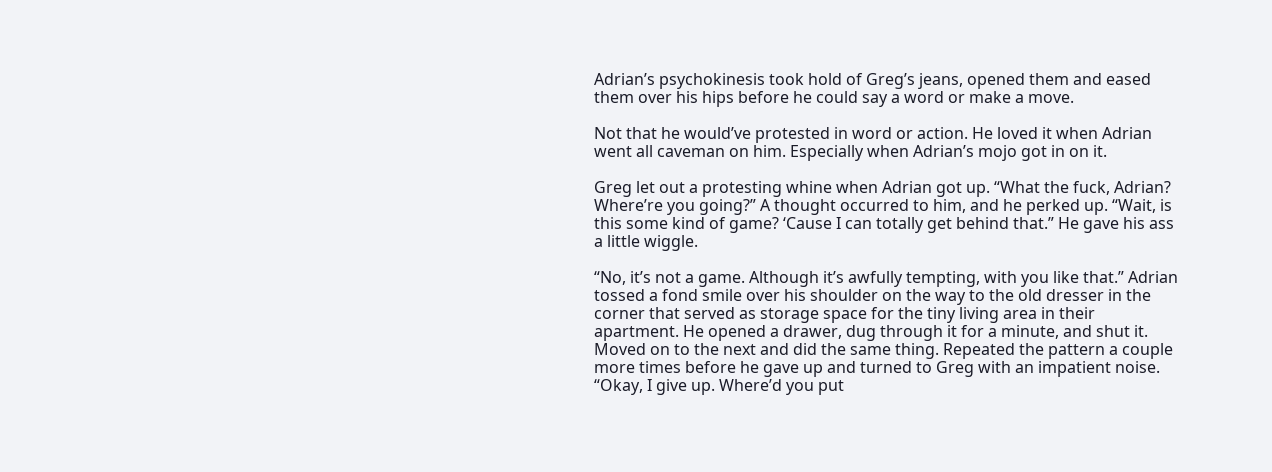Adrian’s psychokinesis took hold of Greg’s jeans, opened them and eased them over his hips before he could say a word or make a move.

Not that he would’ve protested in word or action. He loved it when Adrian went all caveman on him. Especially when Adrian’s mojo got in on it.

Greg let out a protesting whine when Adrian got up. “What the fuck, Adrian? Where’re you going?” A thought occurred to him, and he perked up. “Wait, is this some kind of game? ‘Cause I can totally get behind that.” He gave his ass a little wiggle.

“No, it’s not a game. Although it’s awfully tempting, with you like that.” Adrian tossed a fond smile over his shoulder on the way to the old dresser in the corner that served as storage space for the tiny living area in their apartment. He opened a drawer, dug through it for a minute, and shut it. Moved on to the next and did the same thing. Repeated the pattern a couple more times before he gave up and turned to Greg with an impatient noise. “Okay, I give up. Where’d you put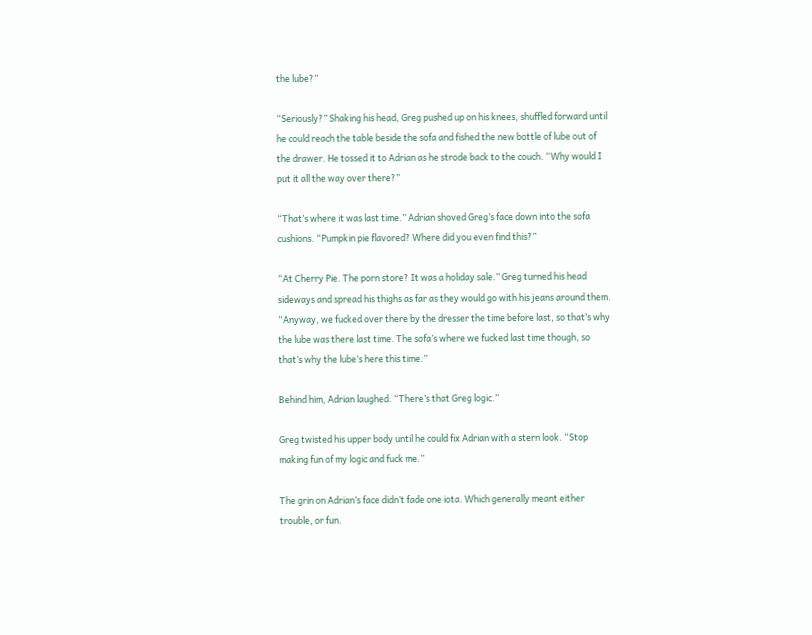the lube?”

“Seriously?” Shaking his head, Greg pushed up on his knees, shuffled forward until he could reach the table beside the sofa and fished the new bottle of lube out of the drawer. He tossed it to Adrian as he strode back to the couch. “Why would I put it all the way over there?”

“That’s where it was last time.” Adrian shoved Greg’s face down into the sofa cushions. “Pumpkin pie flavored? Where did you even find this?”

“At Cherry Pie. The porn store? It was a holiday sale.” Greg turned his head sideways and spread his thighs as far as they would go with his jeans around them. “Anyway, we fucked over there by the dresser the time before last, so that’s why the lube was there last time. The sofa’s where we fucked last time though, so that’s why the lube’s here this time.”

Behind him, Adrian laughed. “There’s that Greg logic.”

Greg twisted his upper body until he could fix Adrian with a stern look. “Stop making fun of my logic and fuck me.”

The grin on Adrian’s face didn’t fade one iota. Which generally meant either trouble, or fun.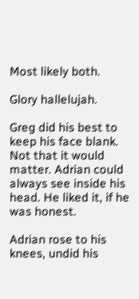Most likely both.

Glory hallelujah.

Greg did his best to keep his face blank. Not that it would matter. Adrian could always see inside his head. He liked it, if he was honest.

Adrian rose to his knees, undid his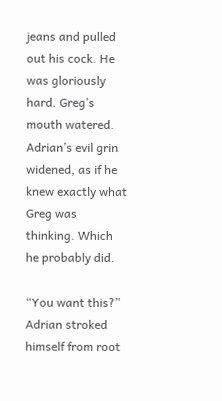jeans and pulled out his cock. He was gloriously hard. Greg’s mouth watered. Adrian’s evil grin widened, as if he knew exactly what Greg was thinking. Which he probably did.

“You want this?” Adrian stroked himself from root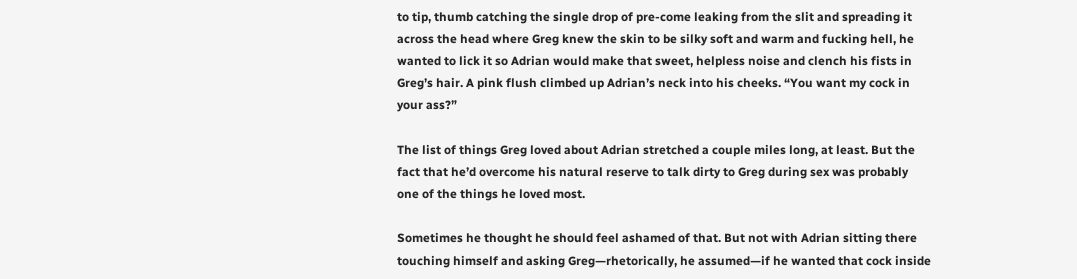to tip, thumb catching the single drop of pre-come leaking from the slit and spreading it across the head where Greg knew the skin to be silky soft and warm and fucking hell, he wanted to lick it so Adrian would make that sweet, helpless noise and clench his fists in Greg’s hair. A pink flush climbed up Adrian’s neck into his cheeks. “You want my cock in your ass?”

The list of things Greg loved about Adrian stretched a couple miles long, at least. But the fact that he’d overcome his natural reserve to talk dirty to Greg during sex was probably one of the things he loved most.

Sometimes he thought he should feel ashamed of that. But not with Adrian sitting there touching himself and asking Greg—rhetorically, he assumed—if he wanted that cock inside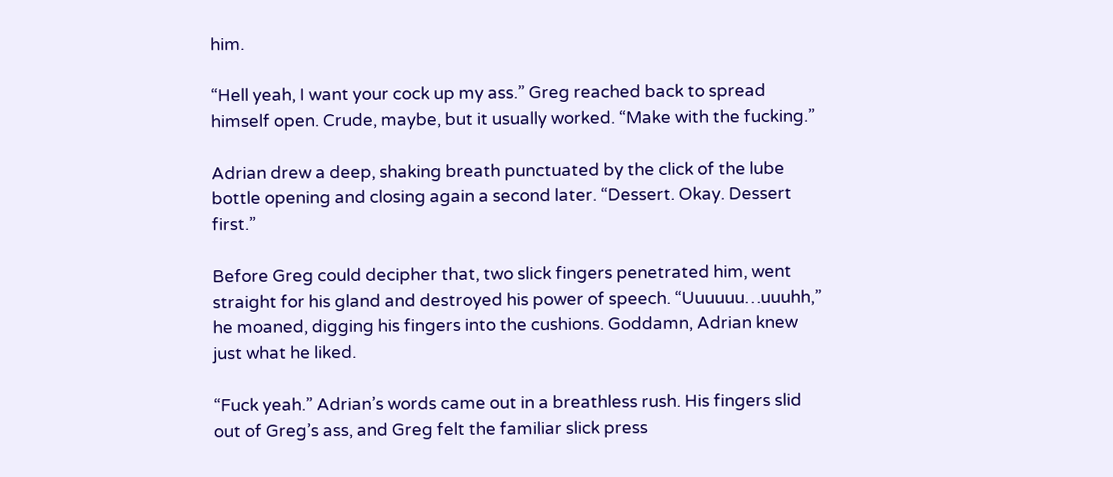him.

“Hell yeah, I want your cock up my ass.” Greg reached back to spread himself open. Crude, maybe, but it usually worked. “Make with the fucking.”

Adrian drew a deep, shaking breath punctuated by the click of the lube bottle opening and closing again a second later. “Dessert. Okay. Dessert first.”

Before Greg could decipher that, two slick fingers penetrated him, went straight for his gland and destroyed his power of speech. “Uuuuuu…uuuhh,” he moaned, digging his fingers into the cushions. Goddamn, Adrian knew just what he liked.

“Fuck yeah.” Adrian’s words came out in a breathless rush. His fingers slid out of Greg’s ass, and Greg felt the familiar slick press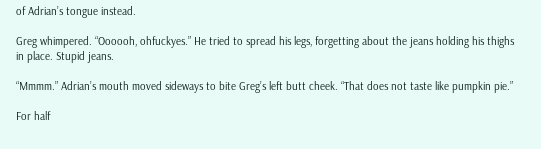of Adrian’s tongue instead.

Greg whimpered. “Oooooh, ohfuckyes.” He tried to spread his legs, forgetting about the jeans holding his thighs in place. Stupid jeans.

“Mmmm.” Adrian’s mouth moved sideways to bite Greg’s left butt cheek. “That does not taste like pumpkin pie.”

For half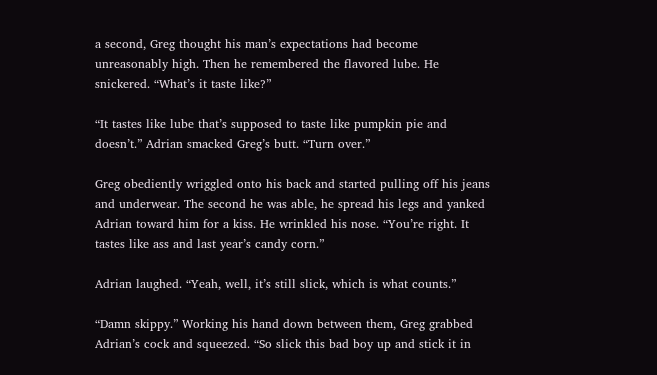a second, Greg thought his man’s expectations had become unreasonably high. Then he remembered the flavored lube. He snickered. “What’s it taste like?”

“It tastes like lube that’s supposed to taste like pumpkin pie and doesn’t.” Adrian smacked Greg’s butt. “Turn over.”

Greg obediently wriggled onto his back and started pulling off his jeans and underwear. The second he was able, he spread his legs and yanked Adrian toward him for a kiss. He wrinkled his nose. “You’re right. It tastes like ass and last year’s candy corn.”

Adrian laughed. “Yeah, well, it’s still slick, which is what counts.”

“Damn skippy.” Working his hand down between them, Greg grabbed Adrian’s cock and squeezed. “So slick this bad boy up and stick it in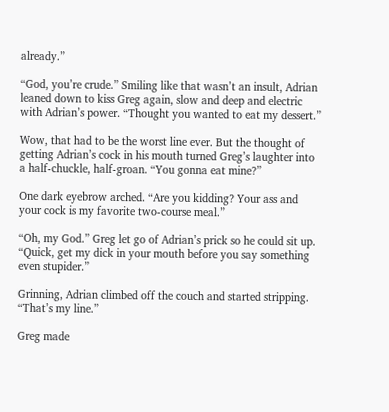already.”

“God, you’re crude.” Smiling like that wasn’t an insult, Adrian leaned down to kiss Greg again, slow and deep and electric with Adrian’s power. “Thought you wanted to eat my dessert.”

Wow, that had to be the worst line ever. But the thought of getting Adrian’s cock in his mouth turned Greg’s laughter into a half-chuckle, half-groan. “You gonna eat mine?”

One dark eyebrow arched. “Are you kidding? Your ass and your cock is my favorite two-course meal.”

“Oh, my God.” Greg let go of Adrian’s prick so he could sit up. “Quick, get my dick in your mouth before you say something even stupider.”

Grinning, Adrian climbed off the couch and started stripping. “That’s my line.”

Greg made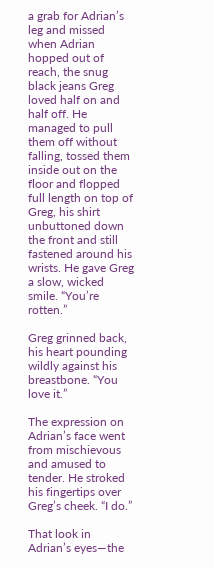a grab for Adrian’s leg and missed when Adrian hopped out of reach, the snug black jeans Greg loved half on and half off. He managed to pull them off without falling, tossed them inside out on the floor and flopped full length on top of Greg, his shirt unbuttoned down the front and still fastened around his wrists. He gave Greg a slow, wicked smile. “You’re rotten.”

Greg grinned back, his heart pounding wildly against his breastbone. “You love it.”

The expression on Adrian’s face went from mischievous and amused to tender. He stroked his fingertips over Greg’s cheek. “I do.”

That look in Adrian’s eyes—the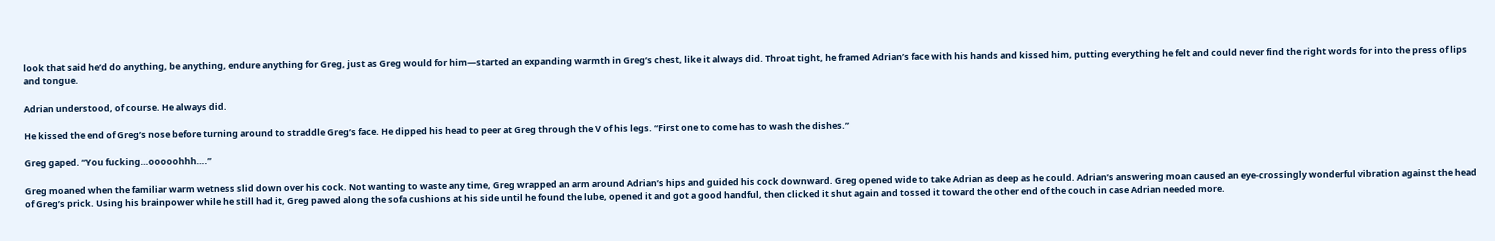look that said he’d do anything, be anything, endure anything for Greg, just as Greg would for him—started an expanding warmth in Greg’s chest, like it always did. Throat tight, he framed Adrian’s face with his hands and kissed him, putting everything he felt and could never find the right words for into the press of lips and tongue.

Adrian understood, of course. He always did.

He kissed the end of Greg’s nose before turning around to straddle Greg’s face. He dipped his head to peer at Greg through the V of his legs. “First one to come has to wash the dishes.”

Greg gaped. “You fucking…ooooohhh….”

Greg moaned when the familiar warm wetness slid down over his cock. Not wanting to waste any time, Greg wrapped an arm around Adrian’s hips and guided his cock downward. Greg opened wide to take Adrian as deep as he could. Adrian’s answering moan caused an eye-crossingly wonderful vibration against the head of Greg’s prick. Using his brainpower while he still had it, Greg pawed along the sofa cushions at his side until he found the lube, opened it and got a good handful, then clicked it shut again and tossed it toward the other end of the couch in case Adrian needed more.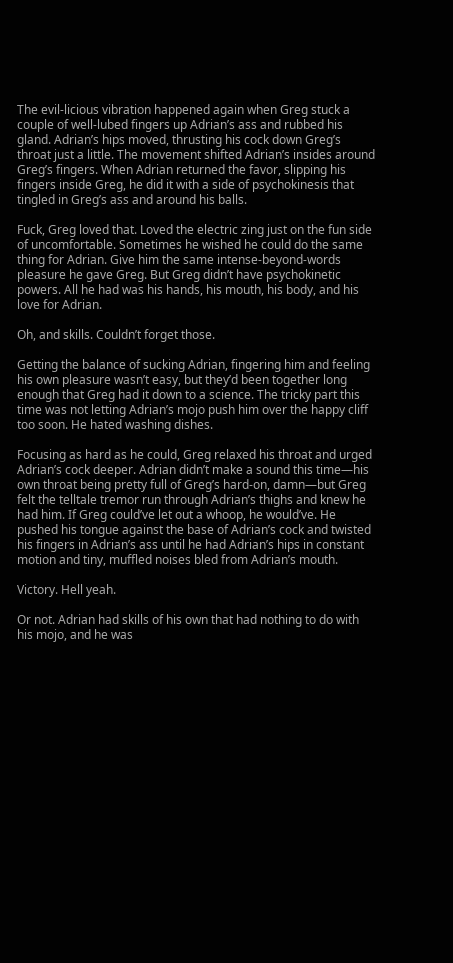The evil-licious vibration happened again when Greg stuck a couple of well-lubed fingers up Adrian’s ass and rubbed his gland. Adrian’s hips moved, thrusting his cock down Greg’s throat just a little. The movement shifted Adrian’s insides around Greg’s fingers. When Adrian returned the favor, slipping his fingers inside Greg, he did it with a side of psychokinesis that tingled in Greg’s ass and around his balls.

Fuck, Greg loved that. Loved the electric zing just on the fun side of uncomfortable. Sometimes he wished he could do the same thing for Adrian. Give him the same intense-beyond-words pleasure he gave Greg. But Greg didn’t have psychokinetic powers. All he had was his hands, his mouth, his body, and his love for Adrian.

Oh, and skills. Couldn’t forget those.

Getting the balance of sucking Adrian, fingering him and feeling his own pleasure wasn’t easy, but they’d been together long enough that Greg had it down to a science. The tricky part this time was not letting Adrian’s mojo push him over the happy cliff too soon. He hated washing dishes.

Focusing as hard as he could, Greg relaxed his throat and urged Adrian’s cock deeper. Adrian didn’t make a sound this time—his own throat being pretty full of Greg’s hard-on, damn—but Greg felt the telltale tremor run through Adrian’s thighs and knew he had him. If Greg could’ve let out a whoop, he would’ve. He pushed his tongue against the base of Adrian’s cock and twisted his fingers in Adrian’s ass until he had Adrian’s hips in constant motion and tiny, muffled noises bled from Adrian’s mouth.

Victory. Hell yeah.

Or not. Adrian had skills of his own that had nothing to do with his mojo, and he was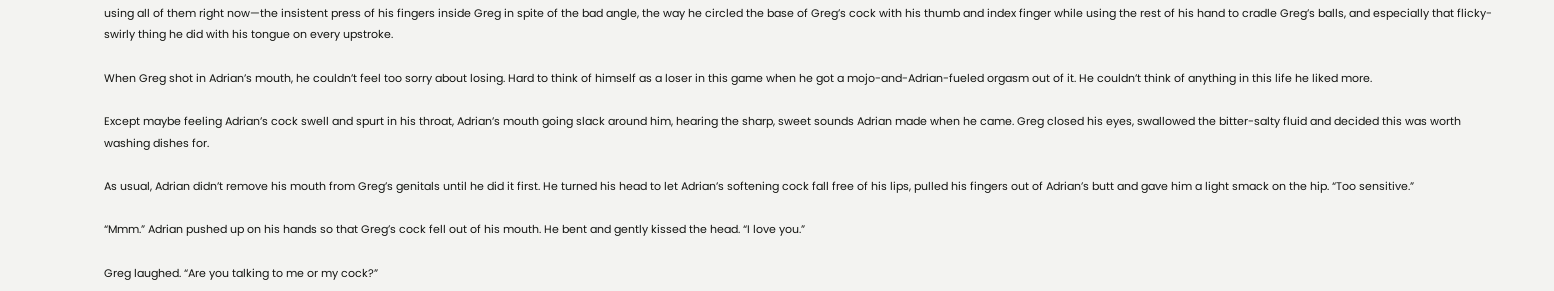using all of them right now—the insistent press of his fingers inside Greg in spite of the bad angle, the way he circled the base of Greg’s cock with his thumb and index finger while using the rest of his hand to cradle Greg’s balls, and especially that flicky-swirly thing he did with his tongue on every upstroke.

When Greg shot in Adrian’s mouth, he couldn’t feel too sorry about losing. Hard to think of himself as a loser in this game when he got a mojo-and-Adrian-fueled orgasm out of it. He couldn’t think of anything in this life he liked more.

Except maybe feeling Adrian’s cock swell and spurt in his throat, Adrian’s mouth going slack around him, hearing the sharp, sweet sounds Adrian made when he came. Greg closed his eyes, swallowed the bitter-salty fluid and decided this was worth washing dishes for.

As usual, Adrian didn’t remove his mouth from Greg’s genitals until he did it first. He turned his head to let Adrian’s softening cock fall free of his lips, pulled his fingers out of Adrian’s butt and gave him a light smack on the hip. “Too sensitive.”

“Mmm.” Adrian pushed up on his hands so that Greg’s cock fell out of his mouth. He bent and gently kissed the head. “I love you.”

Greg laughed. “Are you talking to me or my cock?”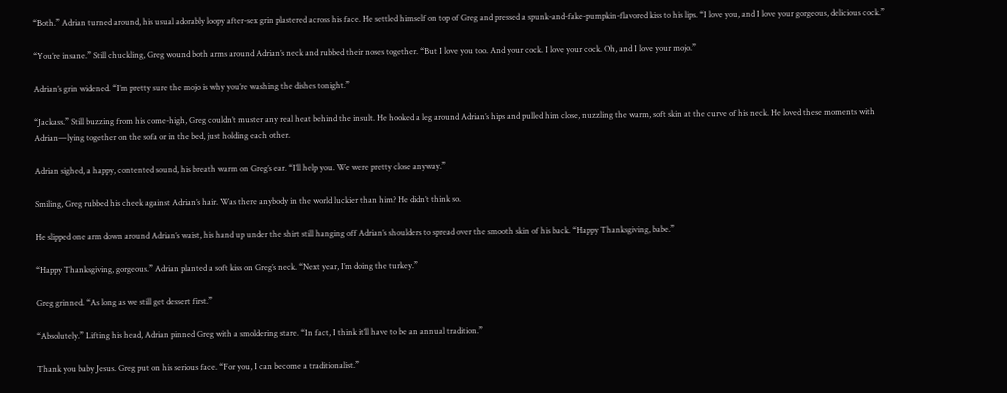“Both.” Adrian turned around, his usual adorably loopy after-sex grin plastered across his face. He settled himself on top of Greg and pressed a spunk-and-fake-pumpkin-flavored kiss to his lips. “I love you, and I love your gorgeous, delicious cock.”

“You’re insane.” Still chuckling, Greg wound both arms around Adrian’s neck and rubbed their noses together. “But I love you too. And your cock. I love your cock. Oh, and I love your mojo.”

Adrian’s grin widened. “I’m pretty sure the mojo is why you’re washing the dishes tonight.”

“Jackass.” Still buzzing from his come-high, Greg couldn’t muster any real heat behind the insult. He hooked a leg around Adrian’s hips and pulled him close, nuzzling the warm, soft skin at the curve of his neck. He loved these moments with Adrian—lying together on the sofa or in the bed, just holding each other.

Adrian sighed, a happy, contented sound, his breath warm on Greg’s ear. “I’ll help you. We were pretty close anyway.”

Smiling, Greg rubbed his cheek against Adrian’s hair. Was there anybody in the world luckier than him? He didn’t think so.

He slipped one arm down around Adrian’s waist, his hand up under the shirt still hanging off Adrian’s shoulders to spread over the smooth skin of his back. “Happy Thanksgiving, babe.”

“Happy Thanksgiving, gorgeous.” Adrian planted a soft kiss on Greg’s neck. “Next year, I’m doing the turkey.”

Greg grinned. “As long as we still get dessert first.”

“Absolutely.” Lifting his head, Adrian pinned Greg with a smoldering stare. “In fact, I think it’ll have to be an annual tradition.”

Thank you baby Jesus. Greg put on his serious face. “For you, I can become a traditionalist.”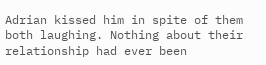Adrian kissed him in spite of them both laughing. Nothing about their relationship had ever been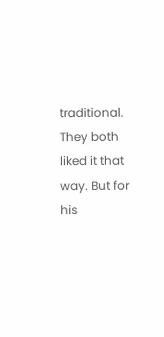traditional. They both liked it that way. But for his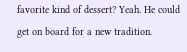favorite kind of dessert? Yeah. He could get on board for a new tradition.